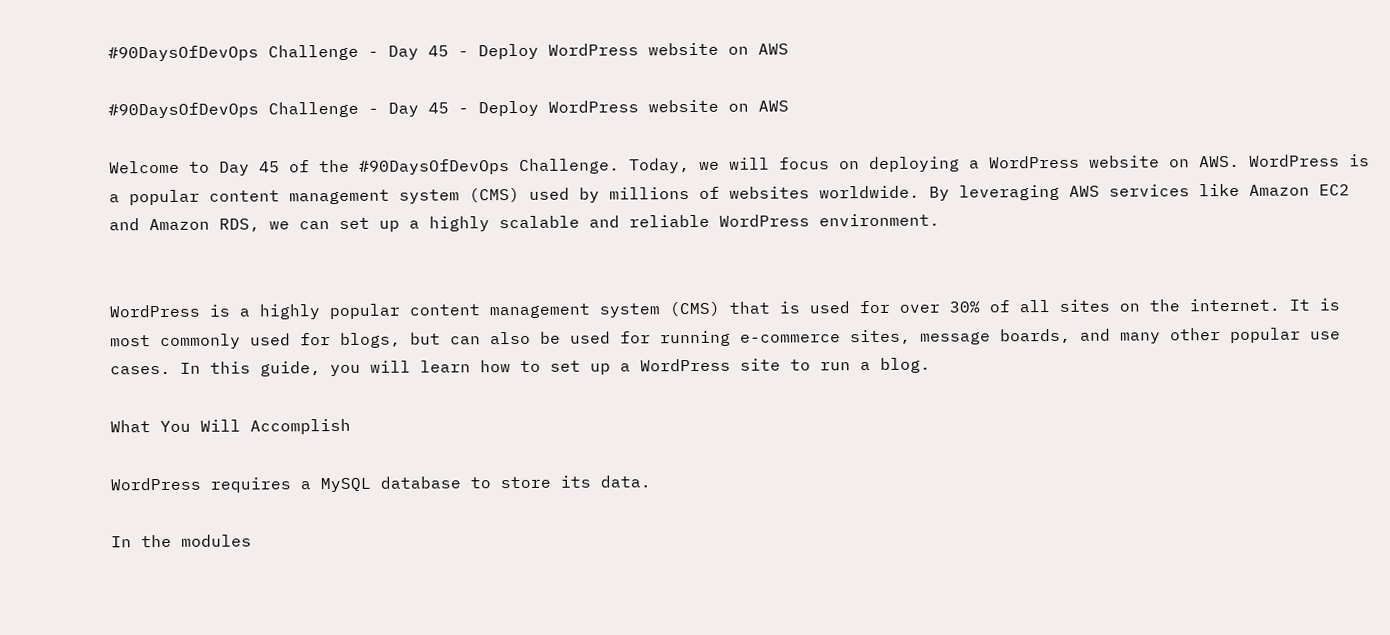#90DaysOfDevOps Challenge - Day 45 - Deploy WordPress website on AWS

#90DaysOfDevOps Challenge - Day 45 - Deploy WordPress website on AWS

Welcome to Day 45 of the #90DaysOfDevOps Challenge. Today, we will focus on deploying a WordPress website on AWS. WordPress is a popular content management system (CMS) used by millions of websites worldwide. By leveraging AWS services like Amazon EC2 and Amazon RDS, we can set up a highly scalable and reliable WordPress environment.


WordPress is a highly popular content management system (CMS) that is used for over 30% of all sites on the internet. It is most commonly used for blogs, but can also be used for running e-commerce sites, message boards, and many other popular use cases. In this guide, you will learn how to set up a WordPress site to run a blog.

What You Will Accomplish

WordPress requires a MySQL database to store its data.

In the modules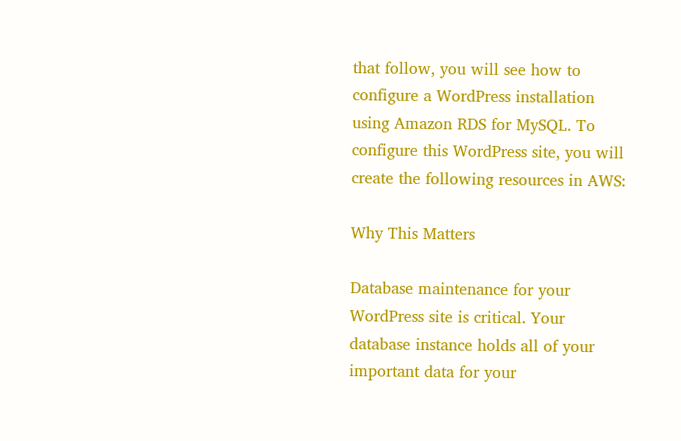that follow, you will see how to configure a WordPress installation using Amazon RDS for MySQL. To configure this WordPress site, you will create the following resources in AWS:

Why This Matters

Database maintenance for your WordPress site is critical. Your database instance holds all of your important data for your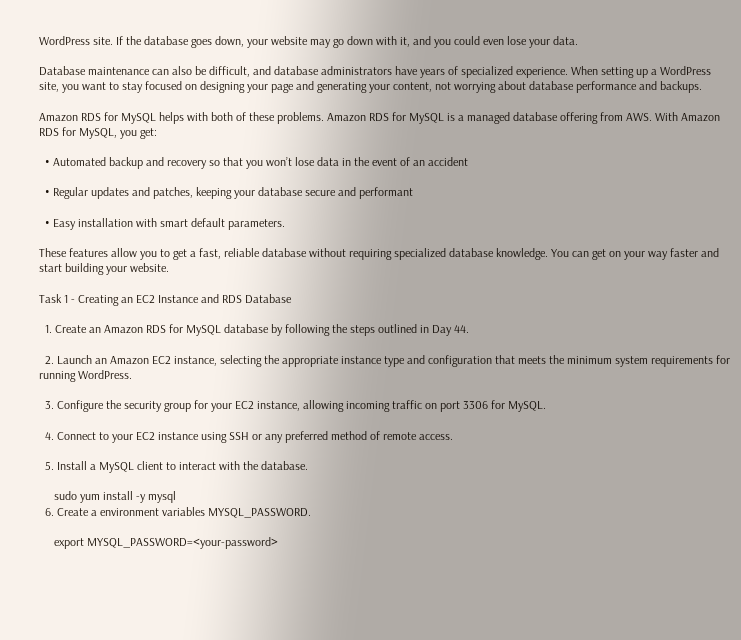WordPress site. If the database goes down, your website may go down with it, and you could even lose your data.

Database maintenance can also be difficult, and database administrators have years of specialized experience. When setting up a WordPress site, you want to stay focused on designing your page and generating your content, not worrying about database performance and backups.

Amazon RDS for MySQL helps with both of these problems. Amazon RDS for MySQL is a managed database offering from AWS. With Amazon RDS for MySQL, you get:

  • Automated backup and recovery so that you won’t lose data in the event of an accident

  • Regular updates and patches, keeping your database secure and performant

  • Easy installation with smart default parameters.

These features allow you to get a fast, reliable database without requiring specialized database knowledge. You can get on your way faster and start building your website.

Task 1 - Creating an EC2 Instance and RDS Database

  1. Create an Amazon RDS for MySQL database by following the steps outlined in Day 44.

  2. Launch an Amazon EC2 instance, selecting the appropriate instance type and configuration that meets the minimum system requirements for running WordPress.

  3. Configure the security group for your EC2 instance, allowing incoming traffic on port 3306 for MySQL.

  4. Connect to your EC2 instance using SSH or any preferred method of remote access.

  5. Install a MySQL client to interact with the database.

     sudo yum install -y mysql
  6. Create a environment variables MYSQL_PASSWORD.

     export MYSQL_PASSWORD=<your-password>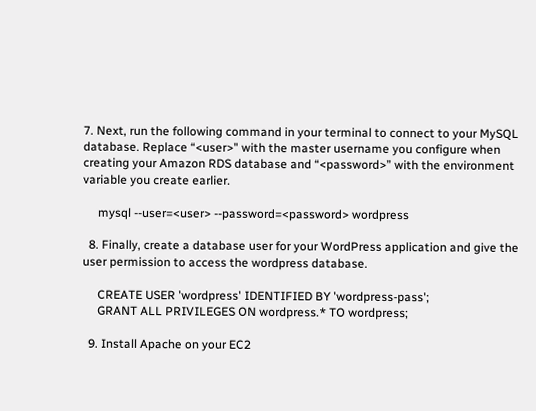7. Next, run the following command in your terminal to connect to your MySQL database. Replace “<user>" with the master username you configure when creating your Amazon RDS database and “<password>” with the environment variable you create earlier.

     mysql --user=<user> --password=<password> wordpress

  8. Finally, create a database user for your WordPress application and give the user permission to access the wordpress database.

     CREATE USER 'wordpress' IDENTIFIED BY 'wordpress-pass';
     GRANT ALL PRIVILEGES ON wordpress.* TO wordpress;

  9. Install Apache on your EC2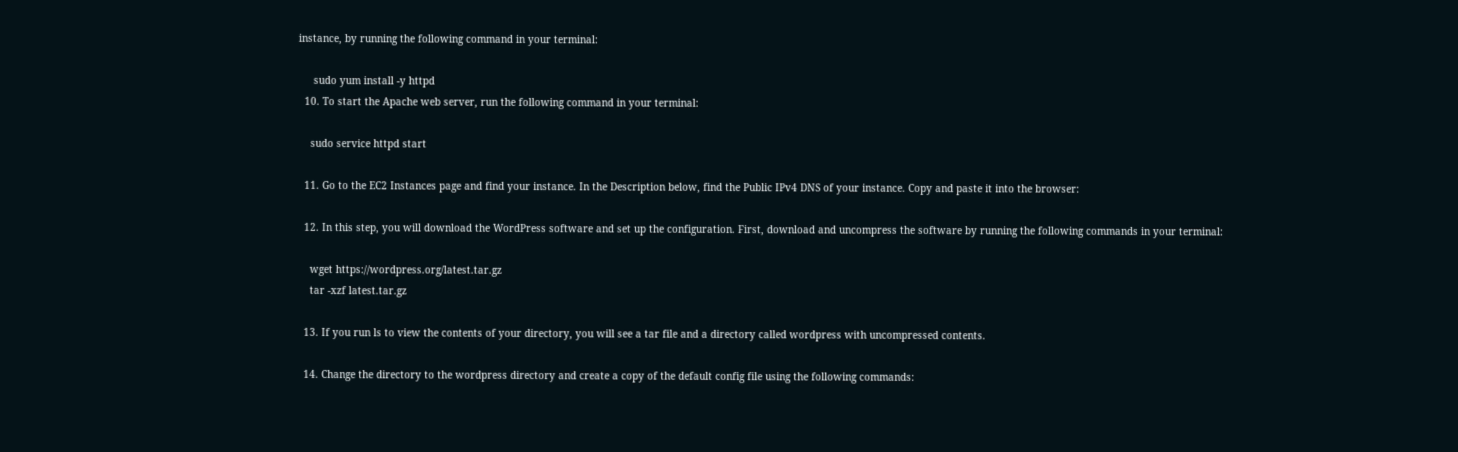instance, by running the following command in your terminal:

     sudo yum install -y httpd
  10. To start the Apache web server, run the following command in your terminal:

    sudo service httpd start

  11. Go to the EC2 Instances page and find your instance. In the Description below, find the Public IPv4 DNS of your instance. Copy and paste it into the browser:

  12. In this step, you will download the WordPress software and set up the configuration. First, download and uncompress the software by running the following commands in your terminal:

    wget https://wordpress.org/latest.tar.gz
    tar -xzf latest.tar.gz

  13. If you run ls to view the contents of your directory, you will see a tar file and a directory called wordpress with uncompressed contents.

  14. Change the directory to the wordpress directory and create a copy of the default config file using the following commands: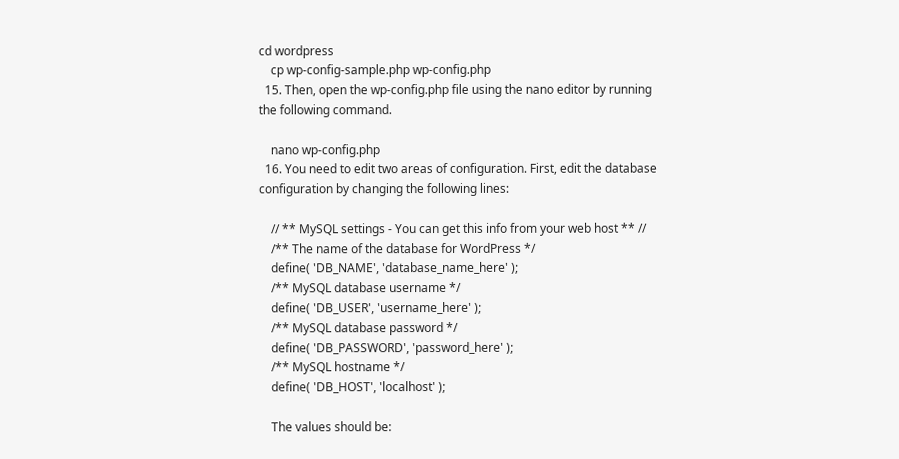cd wordpress
    cp wp-config-sample.php wp-config.php
  15. Then, open the wp-config.php file using the nano editor by running the following command.

    nano wp-config.php
  16. You need to edit two areas of configuration. First, edit the database configuration by changing the following lines:

    // ** MySQL settings - You can get this info from your web host ** //
    /** The name of the database for WordPress */
    define( 'DB_NAME', 'database_name_here' );
    /** MySQL database username */
    define( 'DB_USER', 'username_here' );
    /** MySQL database password */
    define( 'DB_PASSWORD', 'password_here' );
    /** MySQL hostname */
    define( 'DB_HOST', 'localhost' );

    The values should be: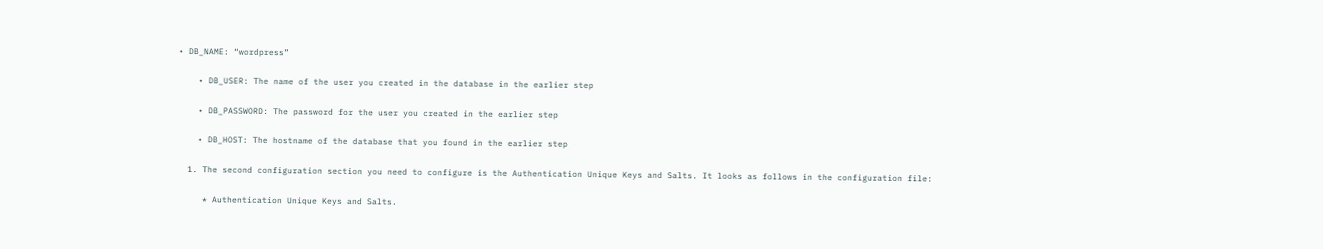• DB_NAME: “wordpress”

    • DB_USER: The name of the user you created in the database in the earlier step

    • DB_PASSWORD: The password for the user you created in the earlier step

    • DB_HOST: The hostname of the database that you found in the earlier step

  1. The second configuration section you need to configure is the Authentication Unique Keys and Salts. It looks as follows in the configuration file:

     * Authentication Unique Keys and Salts.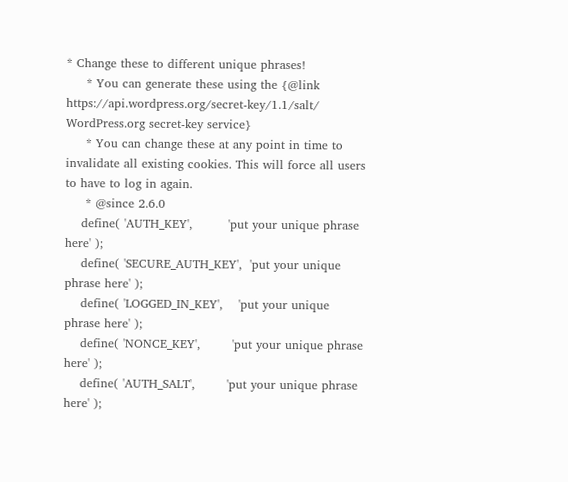* Change these to different unique phrases!
     * You can generate these using the {@link https://api.wordpress.org/secret-key/1.1/salt/ WordPress.org secret-key service}
     * You can change these at any point in time to invalidate all existing cookies. This will force all users to have to log in again.
     * @since 2.6.0
    define( 'AUTH_KEY',         'put your unique phrase here' );
    define( 'SECURE_AUTH_KEY',  'put your unique phrase here' );
    define( 'LOGGED_IN_KEY',    'put your unique phrase here' );
    define( 'NONCE_KEY',        'put your unique phrase here' );
    define( 'AUTH_SALT',        'put your unique phrase here' );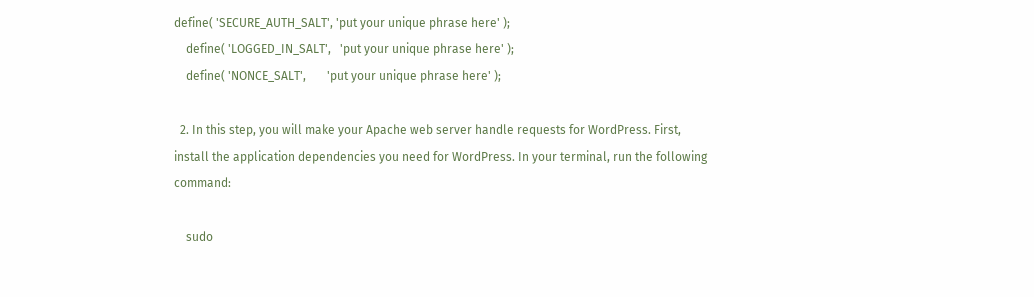define( 'SECURE_AUTH_SALT', 'put your unique phrase here' );
    define( 'LOGGED_IN_SALT',   'put your unique phrase here' );
    define( 'NONCE_SALT',       'put your unique phrase here' );

  2. In this step, you will make your Apache web server handle requests for WordPress. First, install the application dependencies you need for WordPress. In your terminal, run the following command:

    sudo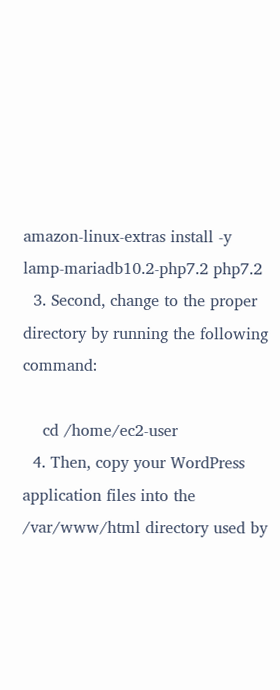amazon-linux-extras install -y lamp-mariadb10.2-php7.2 php7.2
  3. Second, change to the proper directory by running the following command:

    cd /home/ec2-user
  4. Then, copy your WordPress application files into the /var/www/html directory used by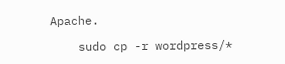Apache.

    sudo cp -r wordpress/*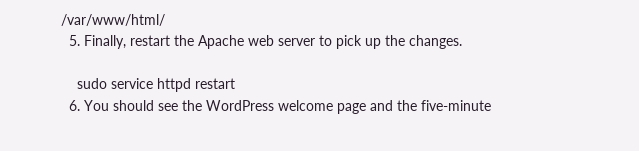/var/www/html/
  5. Finally, restart the Apache web server to pick up the changes.

    sudo service httpd restart
  6. You should see the WordPress welcome page and the five-minute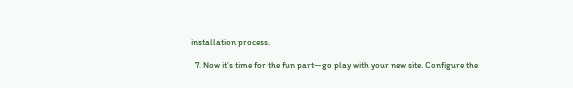installation process.

  7. Now it’s time for the fun part—go play with your new site. Configure the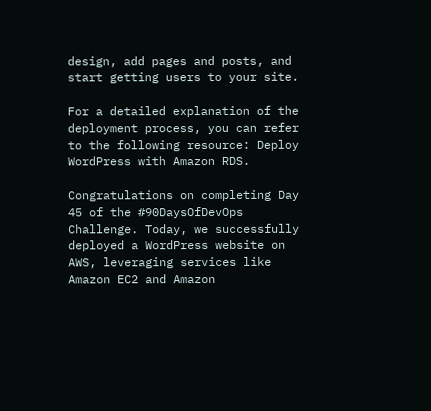design, add pages and posts, and start getting users to your site.

For a detailed explanation of the deployment process, you can refer to the following resource: Deploy WordPress with Amazon RDS.

Congratulations on completing Day 45 of the #90DaysOfDevOps Challenge. Today, we successfully deployed a WordPress website on AWS, leveraging services like Amazon EC2 and Amazon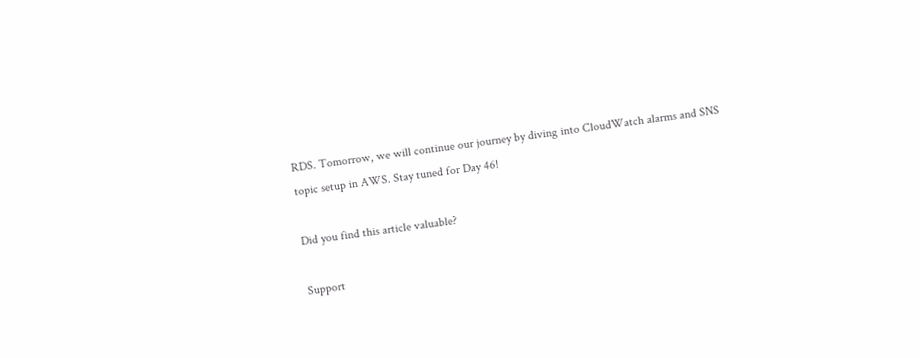RDS. Tomorrow, we will continue our journey by diving into CloudWatch alarms and SNS topic setup in AWS. Stay tuned for Day 46!

Did you find this article valuable?

Support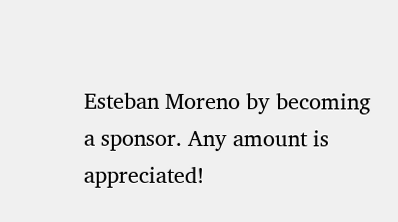Esteban Moreno by becoming a sponsor. Any amount is appreciated!